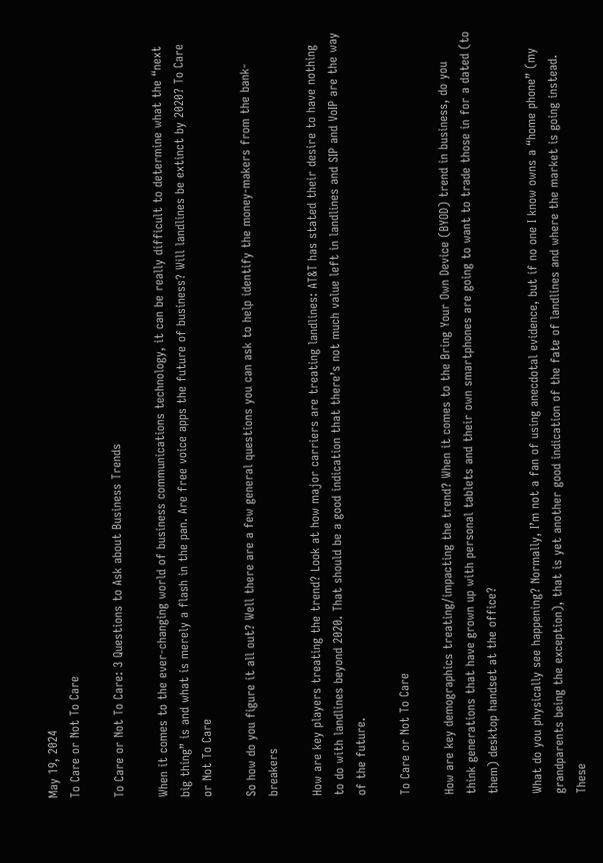May 19, 2024
To Care or Not To Care

To Care or Not To Care: 3 Questions to Ask about Business Trends

When it comes to the ever-changing world of business communications technology, it can be really difficult to determine what the “next big thing” is and what is merely a flash in the pan. Are free voice apps the future of business? Will landlines be extinct by 2020? To Care or Not To Care

So how do you figure it all out? Well there are a few general questions you can ask to help identify the money-makers from the bank-breakers

How are key players treating the trend? Look at how major carriers are treating landlines: AT&T has stated their desire to have nothing to do with landlines beyond 2020. That should be a good indication that there’s not much value left in landlines and SIP and VoIP are the way of the future.

To Care or Not To Care

How are key demographics treating/impacting the trend? When it comes to the Bring Your Own Device (BYOD) trend in business, do you think generations that have grown up with personal tablets and their own smartphones are going to want to trade those in for a dated (to them) desktop handset at the office?

What do you physically see happening? Normally, I’m not a fan of using anecdotal evidence, but if no one I know owns a “home phone” (my grandparents being the exception), that is yet another good indication of the fate of landlines and where the market is going instead.
These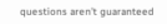questions aren’t guaranteed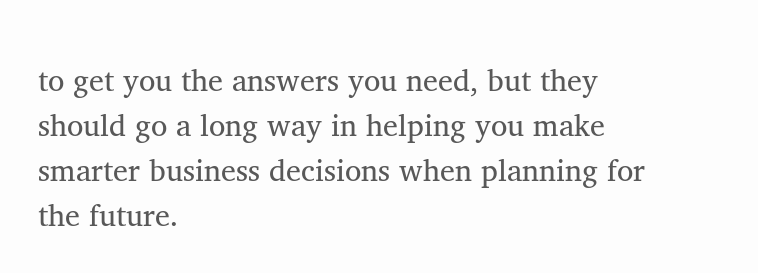to get you the answers you need, but they should go a long way in helping you make smarter business decisions when planning for the future.